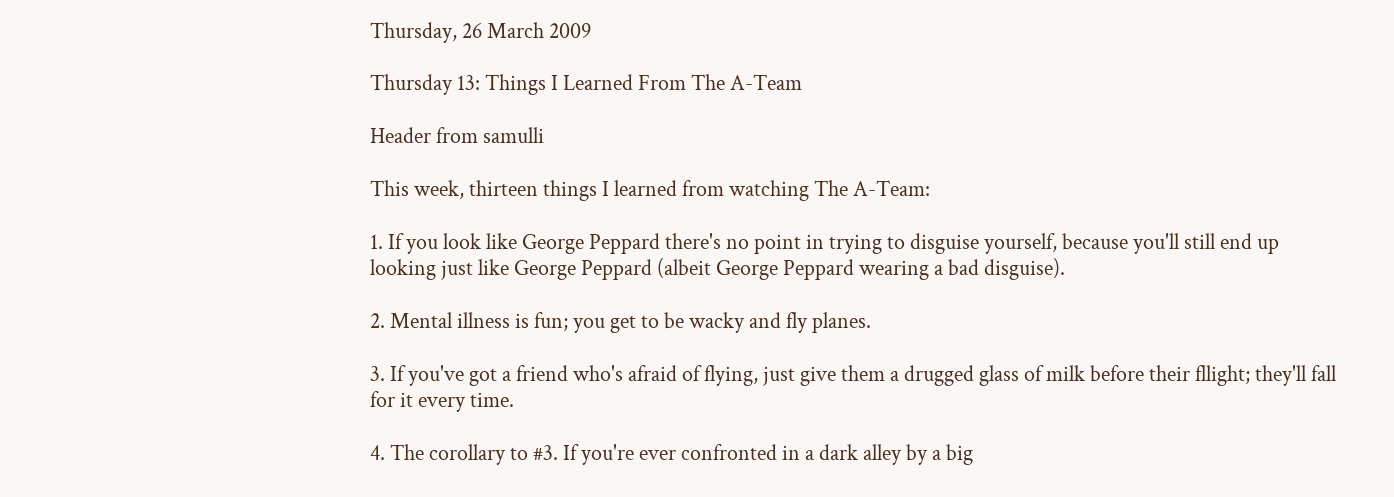Thursday, 26 March 2009

Thursday 13: Things I Learned From The A-Team

Header from samulli

This week, thirteen things I learned from watching The A-Team:

1. If you look like George Peppard there's no point in trying to disguise yourself, because you'll still end up looking just like George Peppard (albeit George Peppard wearing a bad disguise).

2. Mental illness is fun; you get to be wacky and fly planes.

3. If you've got a friend who's afraid of flying, just give them a drugged glass of milk before their fllight; they'll fall for it every time.

4. The corollary to #3. If you're ever confronted in a dark alley by a big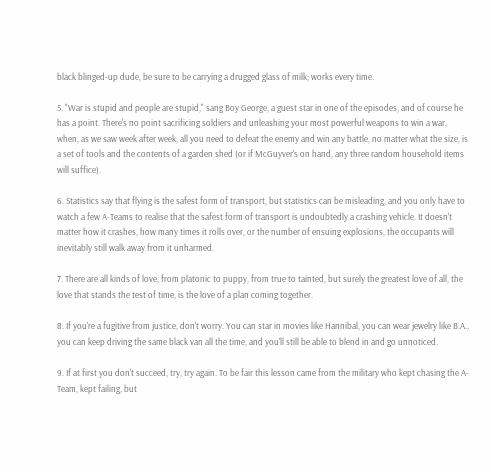black blinged-up dude, be sure to be carrying a drugged glass of milk; works every time.

5. "War is stupid and people are stupid," sang Boy George, a guest star in one of the episodes, and of course he has a point. There's no point sacrificing soldiers and unleashing your most powerful weapons to win a war, when, as we saw week after week, all you need to defeat the enemy and win any battle, no matter what the size, is a set of tools and the contents of a garden shed (or if McGuyver's on hand, any three random household items will suffice).

6. Statistics say that flying is the safest form of transport, but statistics can be misleading, and you only have to watch a few A-Teams to realise that the safest form of transport is undoubtedly a crashing vehicle. It doesn't matter how it crashes, how many times it rolls over, or the number of ensuing explosions, the occupants will inevitably still walk away from it unharmed.

7. There are all kinds of love, from platonic to puppy, from true to tainted, but surely the greatest love of all, the love that stands the test of time, is the love of a plan coming together.

8. If you're a fugitive from justice, don't worry. You can star in movies like Hannibal, you can wear jewelry like B.A., you can keep driving the same black van all the time, and you'll still be able to blend in and go unnoticed.

9. If at first you don't succeed, try, try again. To be fair this lesson came from the military who kept chasing the A-Team, kept failing, but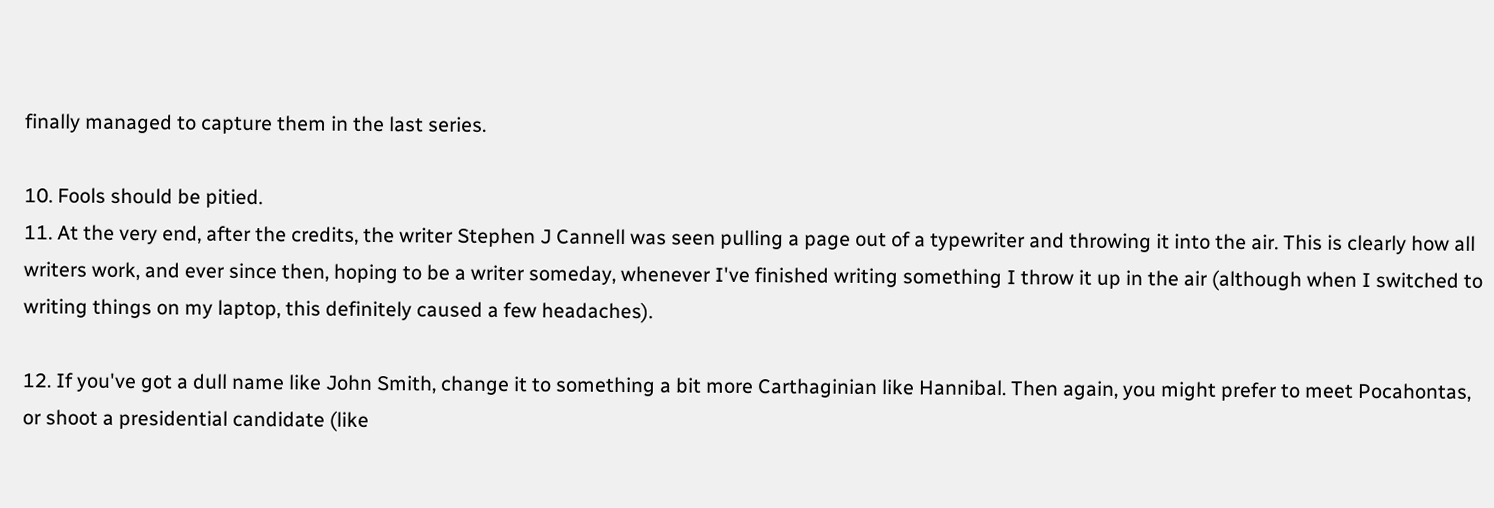finally managed to capture them in the last series.

10. Fools should be pitied.
11. At the very end, after the credits, the writer Stephen J Cannell was seen pulling a page out of a typewriter and throwing it into the air. This is clearly how all writers work, and ever since then, hoping to be a writer someday, whenever I've finished writing something I throw it up in the air (although when I switched to writing things on my laptop, this definitely caused a few headaches).

12. If you've got a dull name like John Smith, change it to something a bit more Carthaginian like Hannibal. Then again, you might prefer to meet Pocahontas, or shoot a presidential candidate (like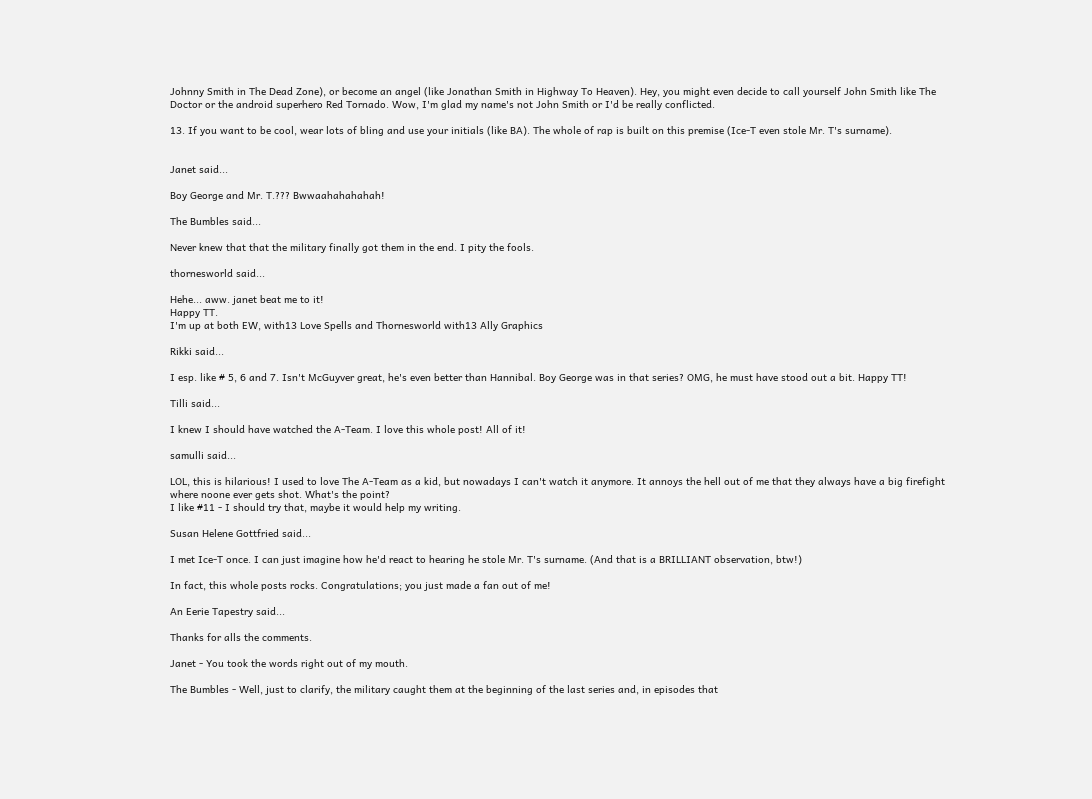Johnny Smith in The Dead Zone), or become an angel (like Jonathan Smith in Highway To Heaven). Hey, you might even decide to call yourself John Smith like The Doctor or the android superhero Red Tornado. Wow, I'm glad my name's not John Smith or I'd be really conflicted.

13. If you want to be cool, wear lots of bling and use your initials (like BA). The whole of rap is built on this premise (Ice-T even stole Mr. T's surname).


Janet said...

Boy George and Mr. T.??? Bwwaahahahahah!

The Bumbles said...

Never knew that that the military finally got them in the end. I pity the fools.

thornesworld said...

Hehe... aww. janet beat me to it!
Happy TT.
I'm up at both EW, with13 Love Spells and Thornesworld with13 Ally Graphics

Rikki said...

I esp. like # 5, 6 and 7. Isn't McGuyver great, he's even better than Hannibal. Boy George was in that series? OMG, he must have stood out a bit. Happy TT!

Tilli said...

I knew I should have watched the A-Team. I love this whole post! All of it!

samulli said...

LOL, this is hilarious! I used to love The A-Team as a kid, but nowadays I can't watch it anymore. It annoys the hell out of me that they always have a big firefight where noone ever gets shot. What's the point?
I like #11 - I should try that, maybe it would help my writing.

Susan Helene Gottfried said...

I met Ice-T once. I can just imagine how he'd react to hearing he stole Mr. T's surname. (And that is a BRILLIANT observation, btw!)

In fact, this whole posts rocks. Congratulations; you just made a fan out of me!

An Eerie Tapestry said...

Thanks for alls the comments.

Janet - You took the words right out of my mouth.

The Bumbles - Well, just to clarify, the military caught them at the beginning of the last series and, in episodes that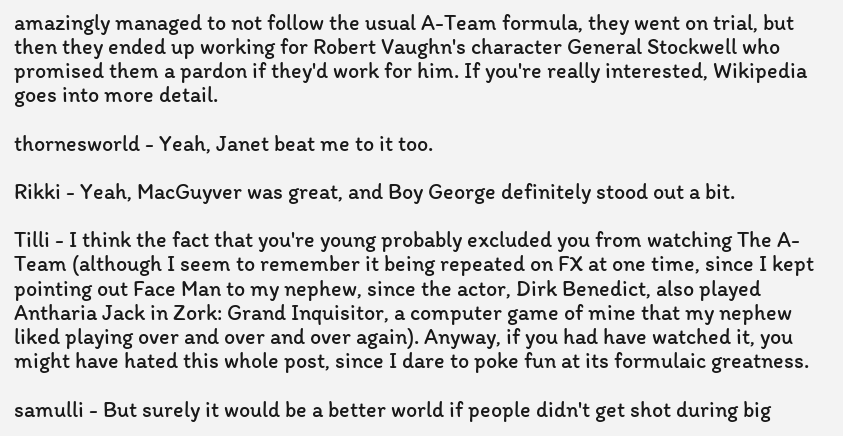amazingly managed to not follow the usual A-Team formula, they went on trial, but then they ended up working for Robert Vaughn's character General Stockwell who promised them a pardon if they'd work for him. If you're really interested, Wikipedia goes into more detail.

thornesworld - Yeah, Janet beat me to it too.

Rikki - Yeah, MacGuyver was great, and Boy George definitely stood out a bit.

Tilli - I think the fact that you're young probably excluded you from watching The A-Team (although I seem to remember it being repeated on FX at one time, since I kept pointing out Face Man to my nephew, since the actor, Dirk Benedict, also played Antharia Jack in Zork: Grand Inquisitor, a computer game of mine that my nephew liked playing over and over and over again). Anyway, if you had have watched it, you might have hated this whole post, since I dare to poke fun at its formulaic greatness.

samulli - But surely it would be a better world if people didn't get shot during big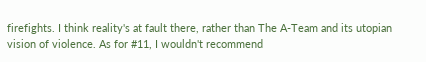firefights. I think reality's at fault there, rather than The A-Team and its utopian vision of violence. As for #11, I wouldn't recommend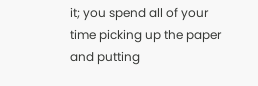it; you spend all of your time picking up the paper and putting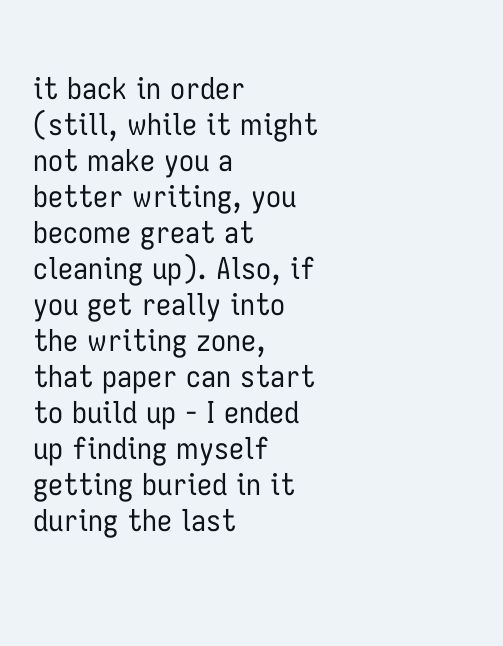it back in order (still, while it might not make you a better writing, you become great at cleaning up). Also, if you get really into the writing zone, that paper can start to build up - I ended up finding myself getting buried in it during the last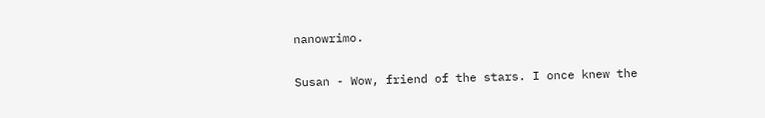nanowrimo.

Susan - Wow, friend of the stars. I once knew the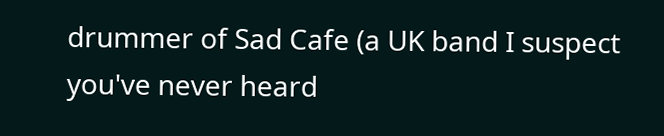drummer of Sad Cafe (a UK band I suspect you've never heard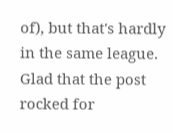of), but that's hardly in the same league. Glad that the post rocked for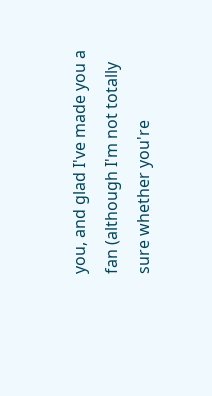you, and glad I've made you a fan (although I'm not totally sure whether you're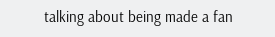talking about being made a fan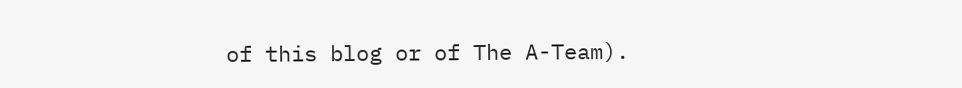of this blog or of The A-Team).